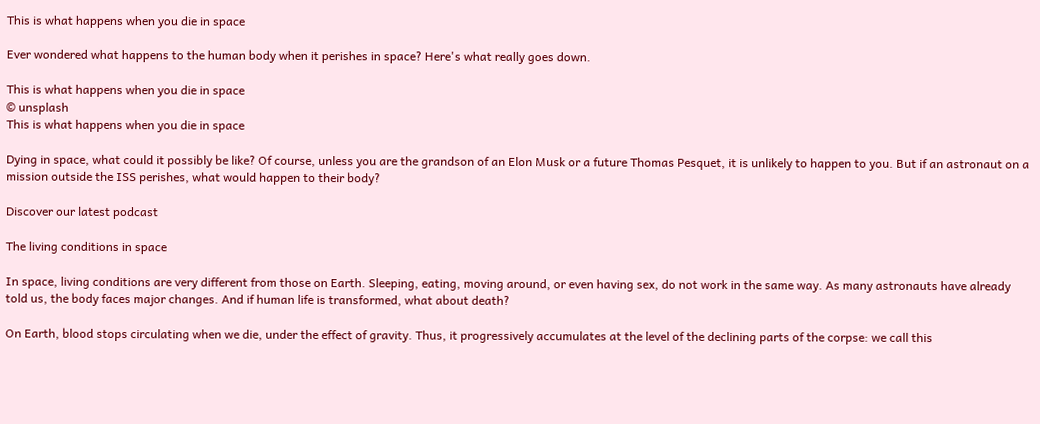This is what happens when you die in space

Ever wondered what happens to the human body when it perishes in space? Here's what really goes down.

This is what happens when you die in space
© unsplash
This is what happens when you die in space

Dying in space, what could it possibly be like? Of course, unless you are the grandson of an Elon Musk or a future Thomas Pesquet, it is unlikely to happen to you. But if an astronaut on a mission outside the ISS perishes, what would happen to their body?

Discover our latest podcast

The living conditions in space

In space, living conditions are very different from those on Earth. Sleeping, eating, moving around, or even having sex, do not work in the same way. As many astronauts have already told us, the body faces major changes. And if human life is transformed, what about death?

On Earth, blood stops circulating when we die, under the effect of gravity. Thus, it progressively accumulates at the level of the declining parts of the corpse: we call this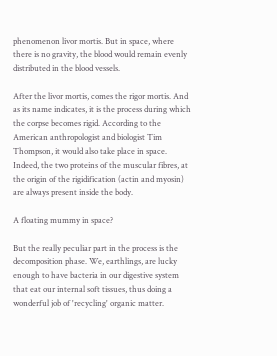phenomenon livor mortis. But in space, where there is no gravity, the blood would remain evenly distributed in the blood vessels.

After the livor mortis, comes the rigor mortis. And as its name indicates, it is the process during which the corpse becomes rigid. According to the American anthropologist and biologist Tim Thompson, it would also take place in space. Indeed, the two proteins of the muscular fibres, at the origin of the rigidification (actin and myosin) are always present inside the body.

A floating mummy in space?

But the really peculiar part in the process is the decomposition phase. We, earthlings, are lucky enough to have bacteria in our digestive system that eat our internal soft tissues, thus doing a wonderful job of 'recycling' organic matter.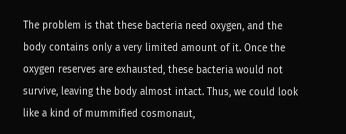The problem is that these bacteria need oxygen, and the body contains only a very limited amount of it. Once the oxygen reserves are exhausted, these bacteria would not survive, leaving the body almost intact. Thus, we could look like a kind of mummified cosmonaut,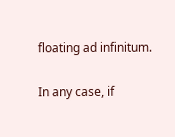floating ad infinitum.

In any case, if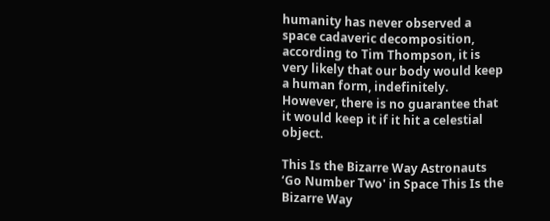humanity has never observed a space cadaveric decomposition, according to Tim Thompson, it is very likely that our body would keep a human form, indefinitely. However, there is no guarantee that it would keep it if it hit a celestial object.

This Is the Bizarre Way Astronauts ‘Go Number Two' in Space This Is the Bizarre Way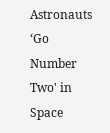Astronauts ‘Go Number Two' in Space